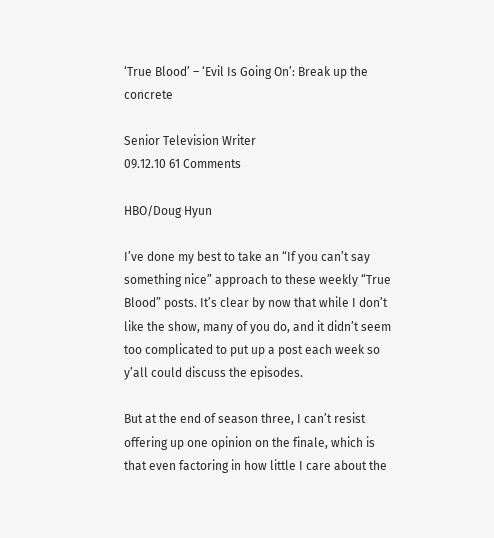‘True Blood’ – ‘Evil Is Going On’: Break up the concrete

Senior Television Writer
09.12.10 61 Comments

HBO/Doug Hyun

I’ve done my best to take an “If you can’t say something nice” approach to these weekly “True Blood” posts. It’s clear by now that while I don’t like the show, many of you do, and it didn’t seem too complicated to put up a post each week so y’all could discuss the episodes.

But at the end of season three, I can’t resist offering up one opinion on the finale, which is that even factoring in how little I care about the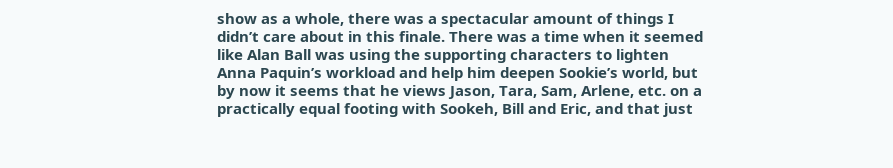show as a whole, there was a spectacular amount of things I didn’t care about in this finale. There was a time when it seemed like Alan Ball was using the supporting characters to lighten Anna Paquin’s workload and help him deepen Sookie’s world, but by now it seems that he views Jason, Tara, Sam, Arlene, etc. on a practically equal footing with Sookeh, Bill and Eric, and that just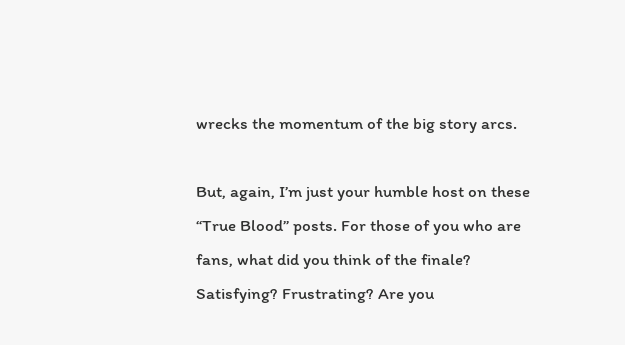wrecks the momentum of the big story arcs.

But, again, I’m just your humble host on these “True Blood” posts. For those of you who are fans, what did you think of the finale? Satisfying? Frustrating? Are you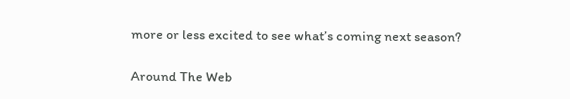more or less excited to see what’s coming next season?

Around The Web